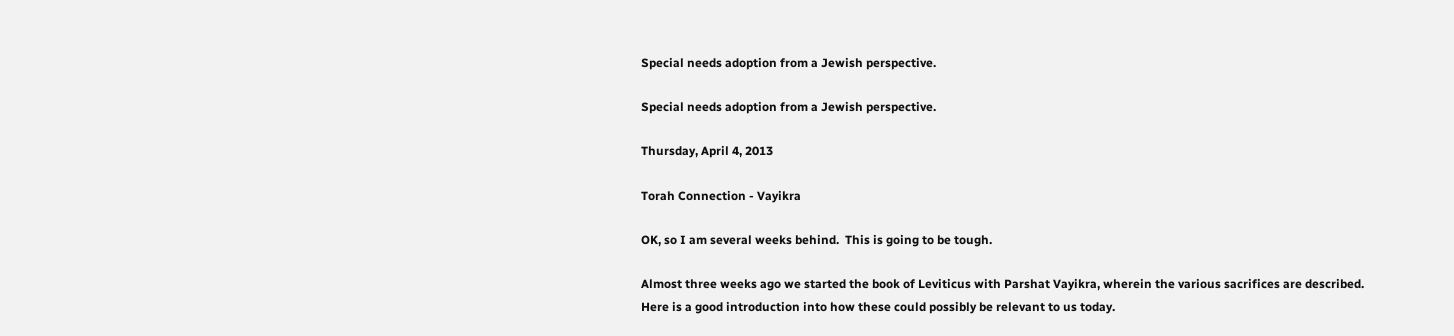Special needs adoption from a Jewish perspective.

Special needs adoption from a Jewish perspective.

Thursday, April 4, 2013

Torah Connection - Vayikra

OK, so I am several weeks behind.  This is going to be tough.

Almost three weeks ago we started the book of Leviticus with Parshat Vayikra, wherein the various sacrifices are described.  Here is a good introduction into how these could possibly be relevant to us today.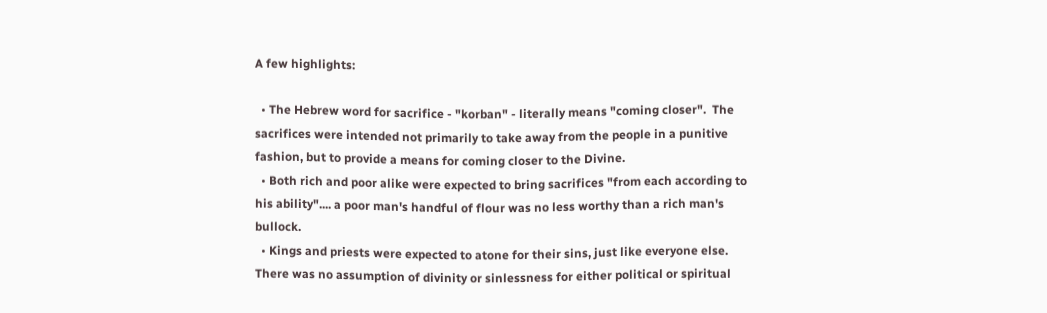A few highlights:

  • The Hebrew word for sacrifice - "korban" - literally means "coming closer".  The sacrifices were intended not primarily to take away from the people in a punitive fashion, but to provide a means for coming closer to the Divine.
  • Both rich and poor alike were expected to bring sacrifices "from each according to his ability".... a poor man's handful of flour was no less worthy than a rich man's bullock.
  • Kings and priests were expected to atone for their sins, just like everyone else.  There was no assumption of divinity or sinlessness for either political or spiritual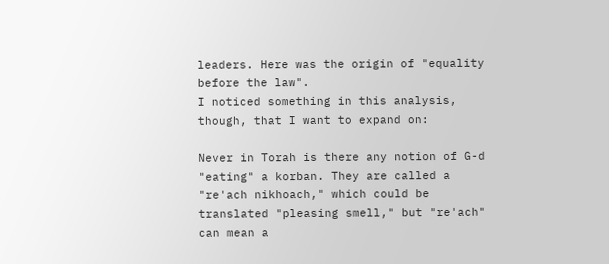leaders. Here was the origin of "equality before the law".
I noticed something in this analysis, though, that I want to expand on:

Never in Torah is there any notion of G-d "eating" a korban. They are called a "re'ach nikhoach," which could be translated "pleasing smell," but "re'ach" can mean a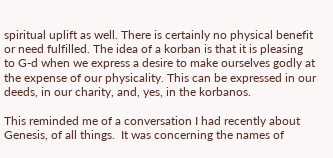spiritual uplift as well. There is certainly no physical benefit or need fulfilled. The idea of a korban is that it is pleasing to G-d when we express a desire to make ourselves godly at the expense of our physicality. This can be expressed in our deeds, in our charity, and, yes, in the korbanos.

This reminded me of a conversation I had recently about Genesis, of all things.  It was concerning the names of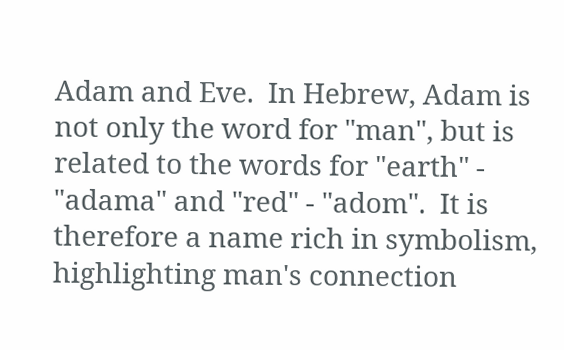Adam and Eve.  In Hebrew, Adam is not only the word for "man", but is related to the words for "earth" - "adama" and "red" - "adom".  It is therefore a name rich in symbolism, highlighting man's connection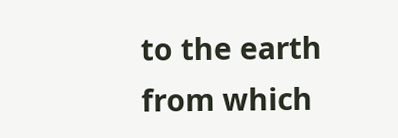to the earth from which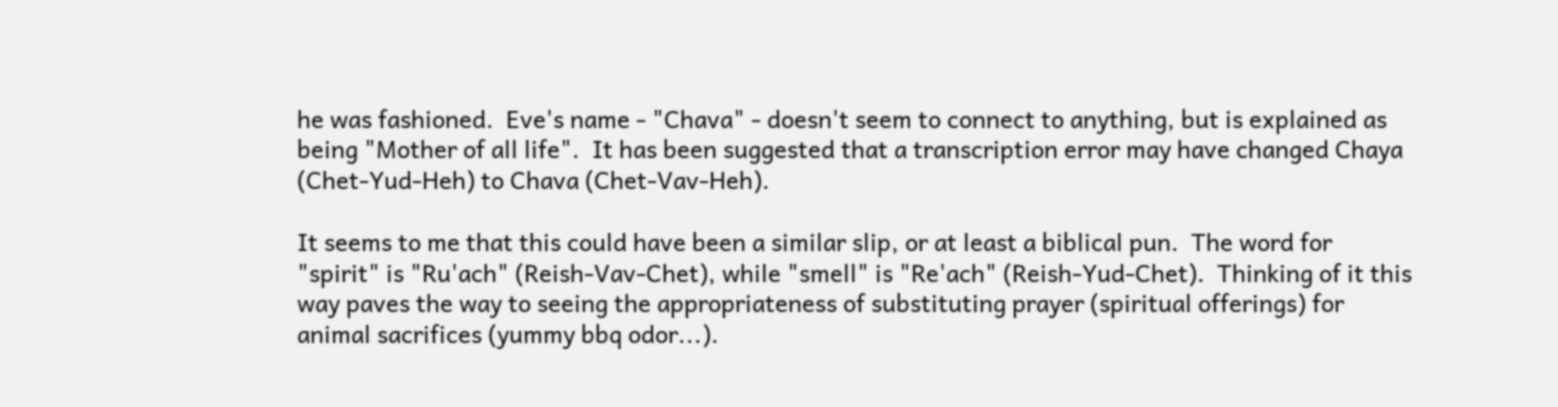he was fashioned.  Eve's name - "Chava" - doesn't seem to connect to anything, but is explained as being "Mother of all life".  It has been suggested that a transcription error may have changed Chaya (Chet-Yud-Heh) to Chava (Chet-Vav-Heh).

It seems to me that this could have been a similar slip, or at least a biblical pun.  The word for "spirit" is "Ru'ach" (Reish-Vav-Chet), while "smell" is "Re'ach" (Reish-Yud-Chet).  Thinking of it this way paves the way to seeing the appropriateness of substituting prayer (spiritual offerings) for animal sacrifices (yummy bbq odor...).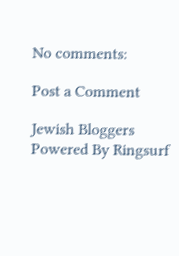No comments:

Post a Comment

Jewish Bloggers
Powered By Ringsurf